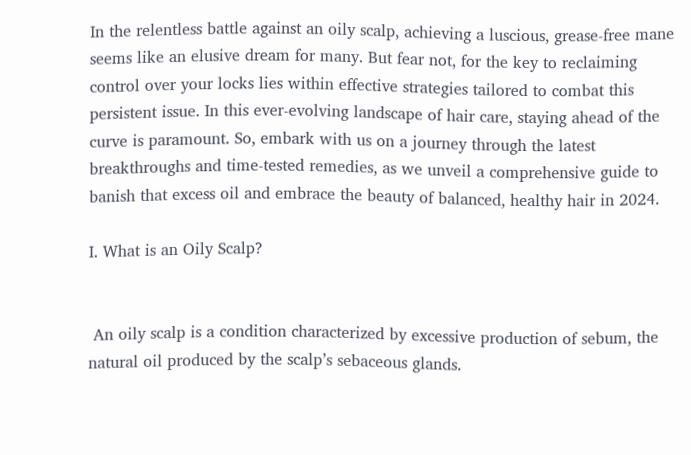In the relentless battle against an oily scalp, achieving a luscious, grease-free mane seems like an elusive dream for many. But fear not, for the key to reclaiming control over your locks lies within effective strategies tailored to combat this persistent issue. In this ever-evolving landscape of hair care, staying ahead of the curve is paramount. So, embark with us on a journey through the latest breakthroughs and time-tested remedies, as we unveil a comprehensive guide to banish that excess oil and embrace the beauty of balanced, healthy hair in 2024.

I. What is an Oily Scalp?


 An oily scalp is a condition characterized by excessive production of sebum, the natural oil produced by the scalp’s sebaceous glands.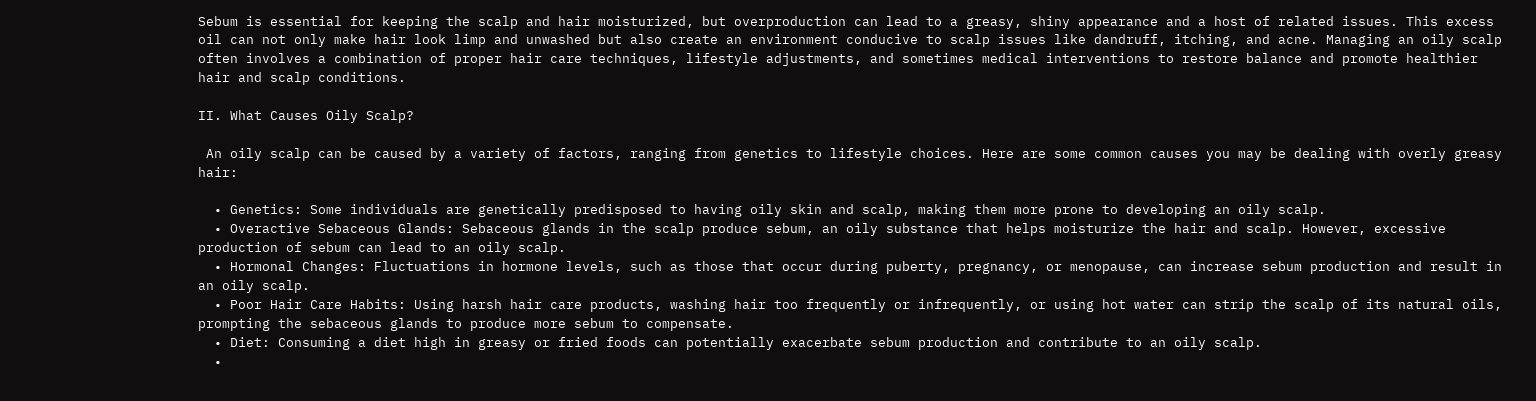Sebum is essential for keeping the scalp and hair moisturized, but overproduction can lead to a greasy, shiny appearance and a host of related issues. This excess oil can not only make hair look limp and unwashed but also create an environment conducive to scalp issues like dandruff, itching, and acne. Managing an oily scalp often involves a combination of proper hair care techniques, lifestyle adjustments, and sometimes medical interventions to restore balance and promote healthier hair and scalp conditions.

II. What Causes Oily Scalp?

 An oily scalp can be caused by a variety of factors, ranging from genetics to lifestyle choices. Here are some common causes you may be dealing with overly greasy hair:

  • Genetics: Some individuals are genetically predisposed to having oily skin and scalp, making them more prone to developing an oily scalp.
  • Overactive Sebaceous Glands: Sebaceous glands in the scalp produce sebum, an oily substance that helps moisturize the hair and scalp. However, excessive production of sebum can lead to an oily scalp.
  • Hormonal Changes: Fluctuations in hormone levels, such as those that occur during puberty, pregnancy, or menopause, can increase sebum production and result in an oily scalp.
  • Poor Hair Care Habits: Using harsh hair care products, washing hair too frequently or infrequently, or using hot water can strip the scalp of its natural oils, prompting the sebaceous glands to produce more sebum to compensate.
  • Diet: Consuming a diet high in greasy or fried foods can potentially exacerbate sebum production and contribute to an oily scalp.
  •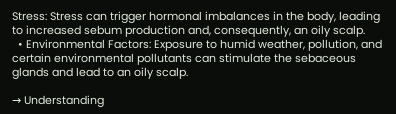Stress: Stress can trigger hormonal imbalances in the body, leading to increased sebum production and, consequently, an oily scalp.
  • Environmental Factors: Exposure to humid weather, pollution, and certain environmental pollutants can stimulate the sebaceous glands and lead to an oily scalp.

→ Understanding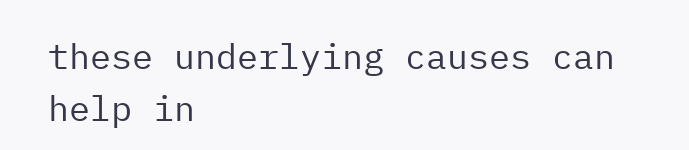these underlying causes can help in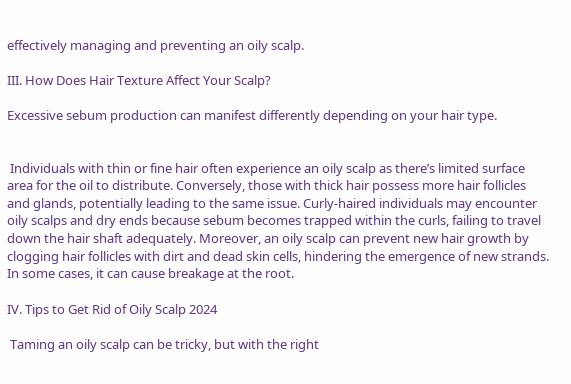effectively managing and preventing an oily scalp.

III. How Does Hair Texture Affect Your Scalp?

Excessive sebum production can manifest differently depending on your hair type.


 Individuals with thin or fine hair often experience an oily scalp as there’s limited surface area for the oil to distribute. Conversely, those with thick hair possess more hair follicles and glands, potentially leading to the same issue. Curly-haired individuals may encounter oily scalps and dry ends because sebum becomes trapped within the curls, failing to travel down the hair shaft adequately. Moreover, an oily scalp can prevent new hair growth by clogging hair follicles with dirt and dead skin cells, hindering the emergence of new strands. In some cases, it can cause breakage at the root.

IV. Tips to Get Rid of Oily Scalp 2024

 Taming an oily scalp can be tricky, but with the right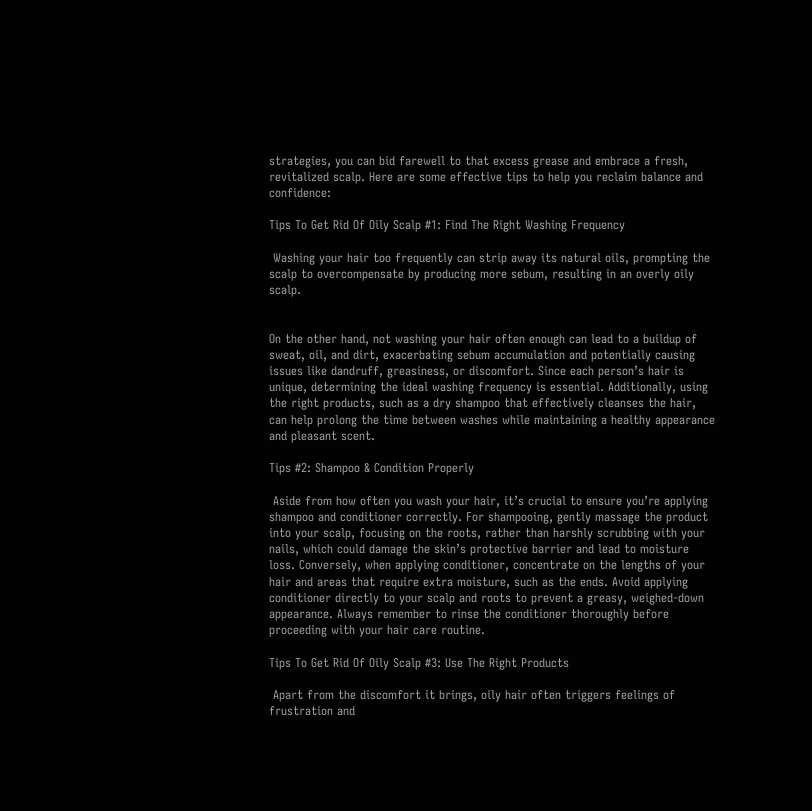strategies, you can bid farewell to that excess grease and embrace a fresh, revitalized scalp. Here are some effective tips to help you reclaim balance and confidence:

Tips To Get Rid Of Oily Scalp #1: Find The Right Washing Frequency

 Washing your hair too frequently can strip away its natural oils, prompting the scalp to overcompensate by producing more sebum, resulting in an overly oily scalp.


On the other hand, not washing your hair often enough can lead to a buildup of sweat, oil, and dirt, exacerbating sebum accumulation and potentially causing issues like dandruff, greasiness, or discomfort. Since each person’s hair is unique, determining the ideal washing frequency is essential. Additionally, using the right products, such as a dry shampoo that effectively cleanses the hair, can help prolong the time between washes while maintaining a healthy appearance and pleasant scent.

Tips #2: Shampoo & Condition Properly

 Aside from how often you wash your hair, it’s crucial to ensure you’re applying shampoo and conditioner correctly. For shampooing, gently massage the product into your scalp, focusing on the roots, rather than harshly scrubbing with your nails, which could damage the skin’s protective barrier and lead to moisture loss. Conversely, when applying conditioner, concentrate on the lengths of your hair and areas that require extra moisture, such as the ends. Avoid applying conditioner directly to your scalp and roots to prevent a greasy, weighed-down appearance. Always remember to rinse the conditioner thoroughly before proceeding with your hair care routine.

Tips To Get Rid Of Oily Scalp #3: Use The Right Products

 Apart from the discomfort it brings, oily hair often triggers feelings of frustration and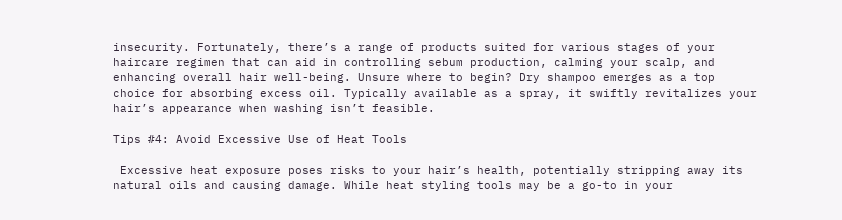insecurity. Fortunately, there’s a range of products suited for various stages of your haircare regimen that can aid in controlling sebum production, calming your scalp, and enhancing overall hair well-being. Unsure where to begin? Dry shampoo emerges as a top choice for absorbing excess oil. Typically available as a spray, it swiftly revitalizes your hair’s appearance when washing isn’t feasible.

Tips #4: Avoid Excessive Use of Heat Tools

 Excessive heat exposure poses risks to your hair’s health, potentially stripping away its natural oils and causing damage. While heat styling tools may be a go-to in your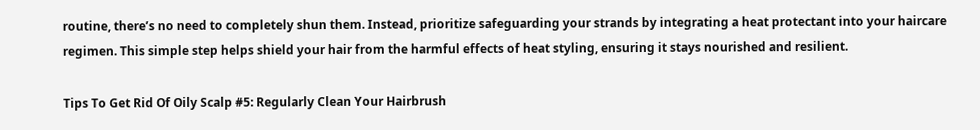routine, there’s no need to completely shun them. Instead, prioritize safeguarding your strands by integrating a heat protectant into your haircare regimen. This simple step helps shield your hair from the harmful effects of heat styling, ensuring it stays nourished and resilient.

Tips To Get Rid Of Oily Scalp #5: Regularly Clean Your Hairbrush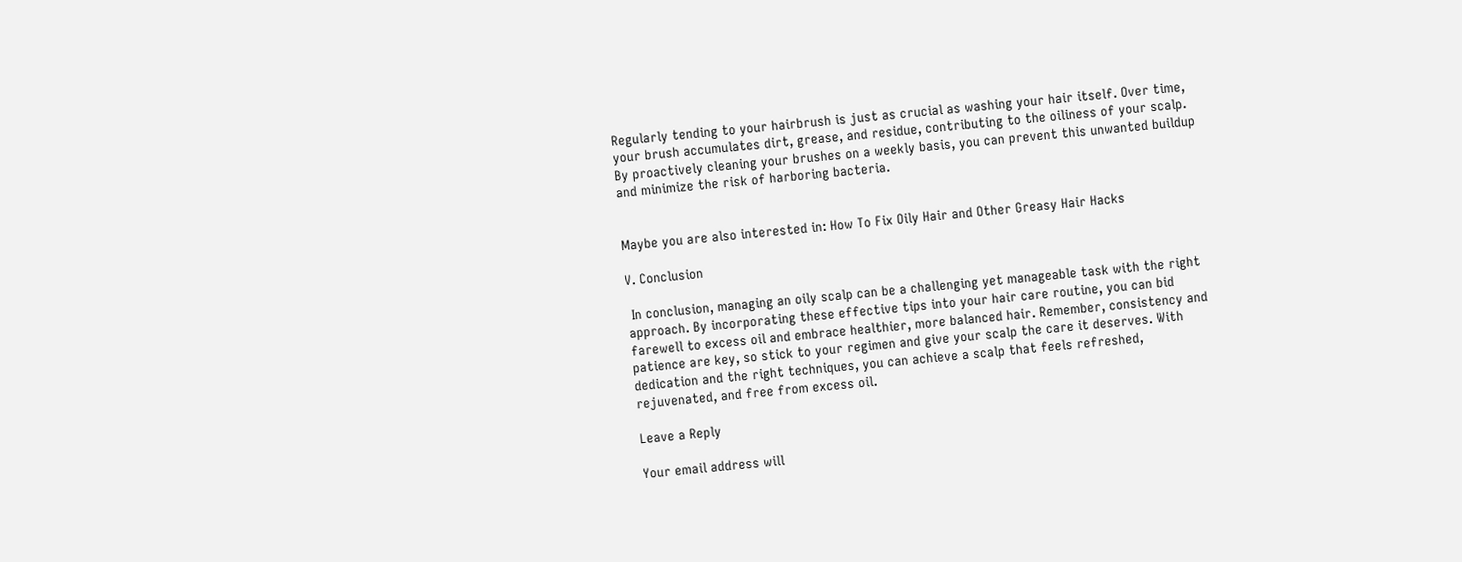Regularly tending to your hairbrush is just as crucial as washing your hair itself. Over time, your brush accumulates dirt, grease, and residue, contributing to the oiliness of your scalp. By proactively cleaning your brushes on a weekly basis, you can prevent this unwanted buildup and minimize the risk of harboring bacteria.


Maybe you are also interested in: How To Fix Oily Hair and Other Greasy Hair Hacks

V. Conclusion

 In conclusion, managing an oily scalp can be a challenging yet manageable task with the right approach. By incorporating these effective tips into your hair care routine, you can bid farewell to excess oil and embrace healthier, more balanced hair. Remember, consistency and patience are key, so stick to your regimen and give your scalp the care it deserves. With dedication and the right techniques, you can achieve a scalp that feels refreshed, rejuvenated, and free from excess oil.

Leave a Reply

Your email address will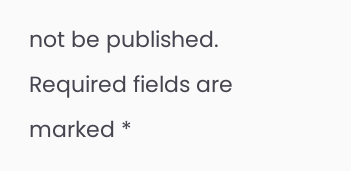not be published. Required fields are marked *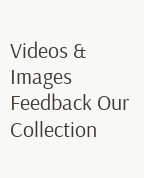Videos & Images Feedback Our Collection